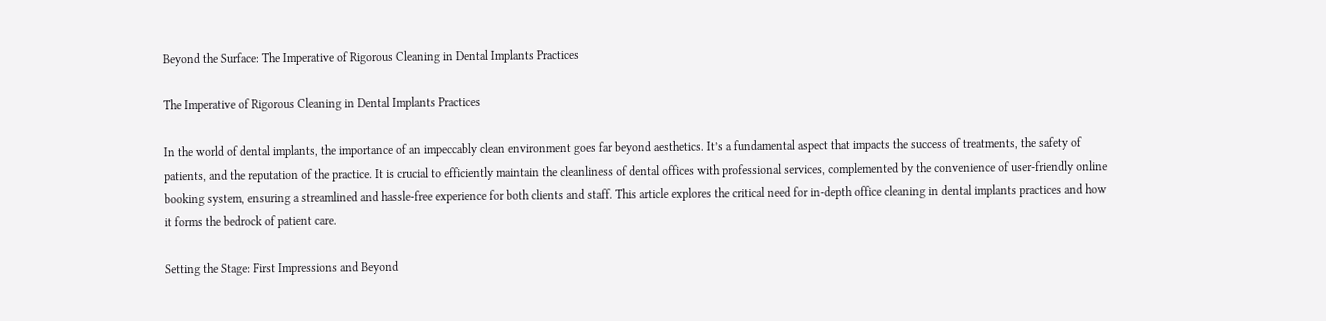Beyond the Surface: The Imperative of Rigorous Cleaning in Dental Implants Practices

The Imperative of Rigorous Cleaning in Dental Implants Practices

In the world of dental implants, the importance of an impeccably clean environment goes far beyond aesthetics. It’s a fundamental aspect that impacts the success of treatments, the safety of patients, and the reputation of the practice. It is crucial to efficiently maintain the cleanliness of dental offices with professional services, complemented by the convenience of user-friendly online booking system, ensuring a streamlined and hassle-free experience for both clients and staff. This article explores the critical need for in-depth office cleaning in dental implants practices and how it forms the bedrock of patient care.

Setting the Stage: First Impressions and Beyond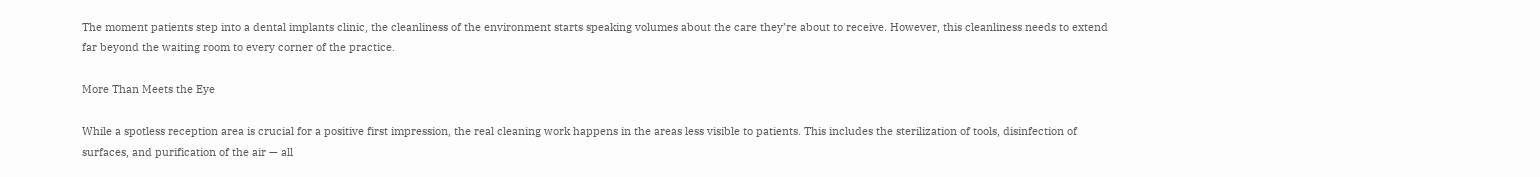The moment patients step into a dental implants clinic, the cleanliness of the environment starts speaking volumes about the care they’re about to receive. However, this cleanliness needs to extend far beyond the waiting room to every corner of the practice.

More Than Meets the Eye

While a spotless reception area is crucial for a positive first impression, the real cleaning work happens in the areas less visible to patients. This includes the sterilization of tools, disinfection of surfaces, and purification of the air — all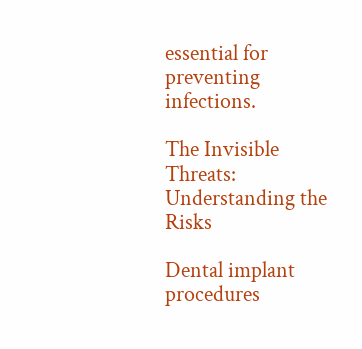essential for preventing infections.

The Invisible Threats: Understanding the Risks

Dental implant procedures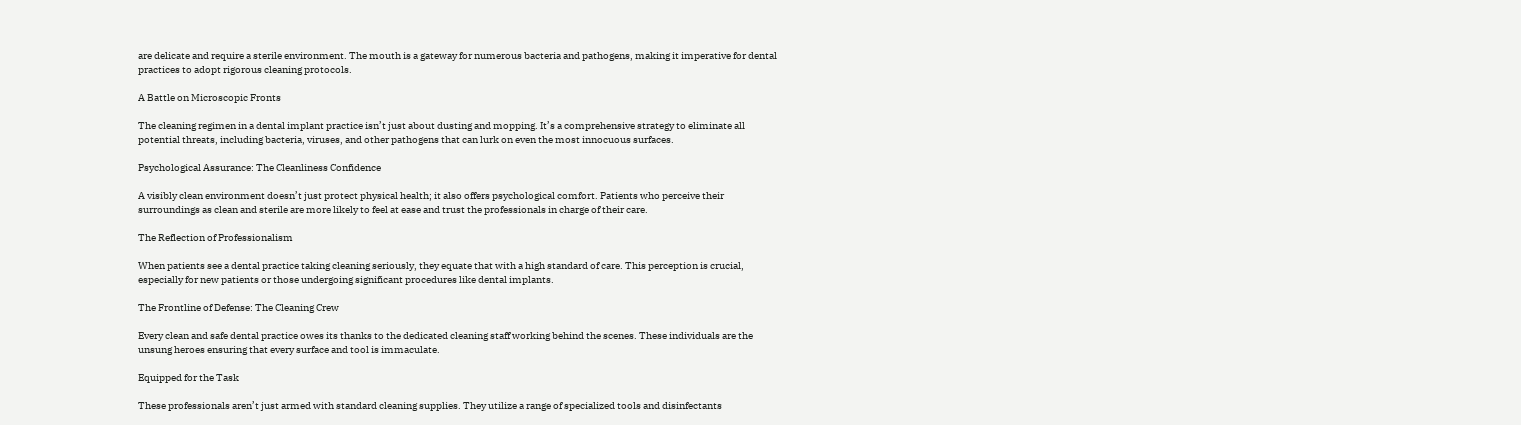are delicate and require a sterile environment. The mouth is a gateway for numerous bacteria and pathogens, making it imperative for dental practices to adopt rigorous cleaning protocols.

A Battle on Microscopic Fronts

The cleaning regimen in a dental implant practice isn’t just about dusting and mopping. It’s a comprehensive strategy to eliminate all potential threats, including bacteria, viruses, and other pathogens that can lurk on even the most innocuous surfaces.

Psychological Assurance: The Cleanliness Confidence

A visibly clean environment doesn’t just protect physical health; it also offers psychological comfort. Patients who perceive their surroundings as clean and sterile are more likely to feel at ease and trust the professionals in charge of their care.

The Reflection of Professionalism

When patients see a dental practice taking cleaning seriously, they equate that with a high standard of care. This perception is crucial, especially for new patients or those undergoing significant procedures like dental implants.

The Frontline of Defense: The Cleaning Crew

Every clean and safe dental practice owes its thanks to the dedicated cleaning staff working behind the scenes. These individuals are the unsung heroes ensuring that every surface and tool is immaculate.

Equipped for the Task

These professionals aren’t just armed with standard cleaning supplies. They utilize a range of specialized tools and disinfectants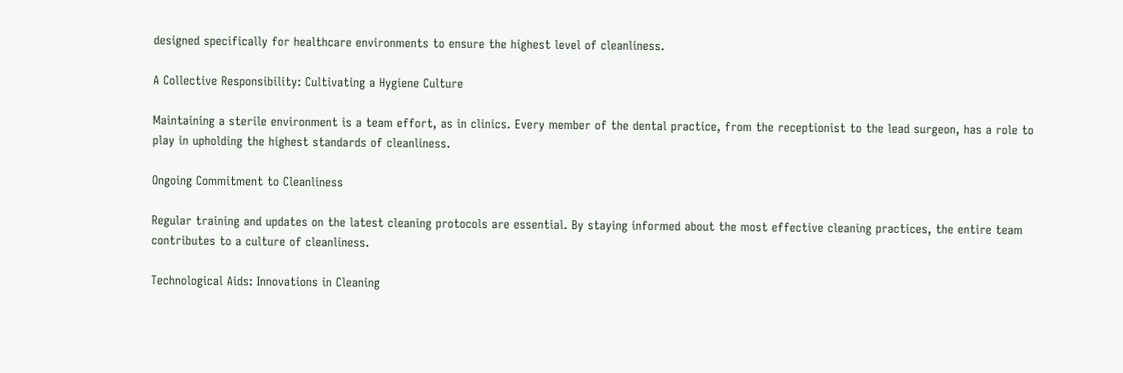designed specifically for healthcare environments to ensure the highest level of cleanliness.

A Collective Responsibility: Cultivating a Hygiene Culture

Maintaining a sterile environment is a team effort, as in clinics. Every member of the dental practice, from the receptionist to the lead surgeon, has a role to play in upholding the highest standards of cleanliness.

Ongoing Commitment to Cleanliness

Regular training and updates on the latest cleaning protocols are essential. By staying informed about the most effective cleaning practices, the entire team contributes to a culture of cleanliness.

Technological Aids: Innovations in Cleaning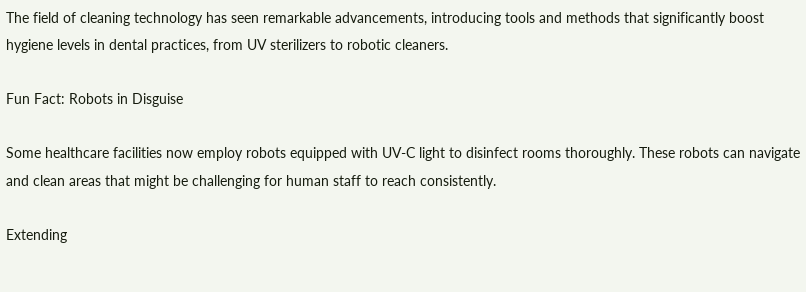The field of cleaning technology has seen remarkable advancements, introducing tools and methods that significantly boost hygiene levels in dental practices, from UV sterilizers to robotic cleaners.

Fun Fact: Robots in Disguise

Some healthcare facilities now employ robots equipped with UV-C light to disinfect rooms thoroughly. These robots can navigate and clean areas that might be challenging for human staff to reach consistently.

Extending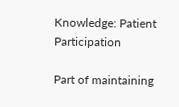Knowledge: Patient Participation

Part of maintaining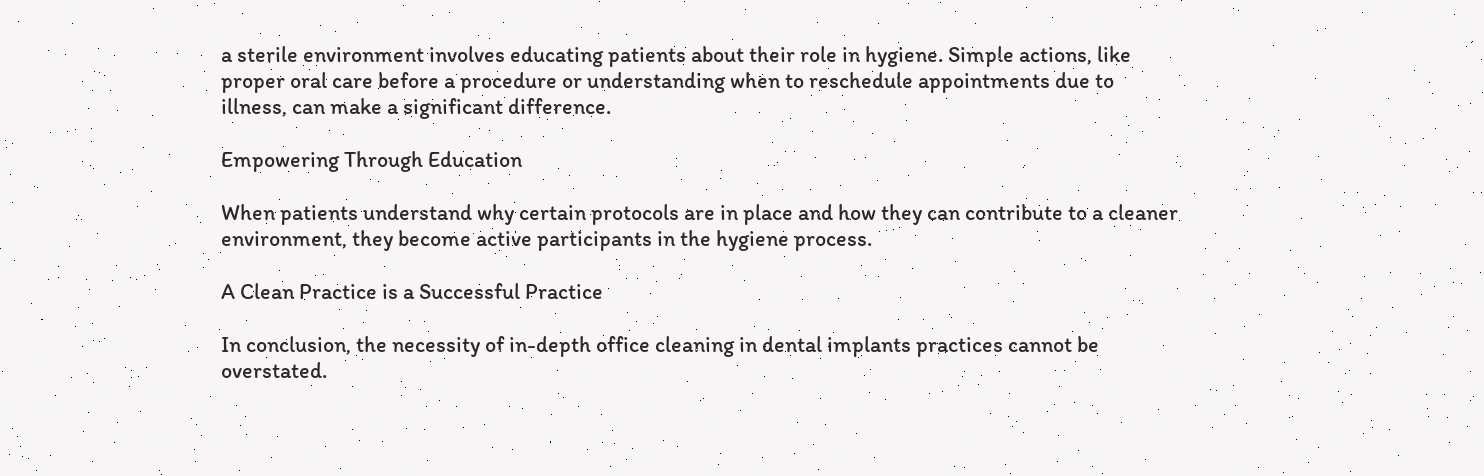a sterile environment involves educating patients about their role in hygiene. Simple actions, like proper oral care before a procedure or understanding when to reschedule appointments due to illness, can make a significant difference.

Empowering Through Education

When patients understand why certain protocols are in place and how they can contribute to a cleaner environment, they become active participants in the hygiene process.

A Clean Practice is a Successful Practice

In conclusion, the necessity of in-depth office cleaning in dental implants practices cannot be overstated.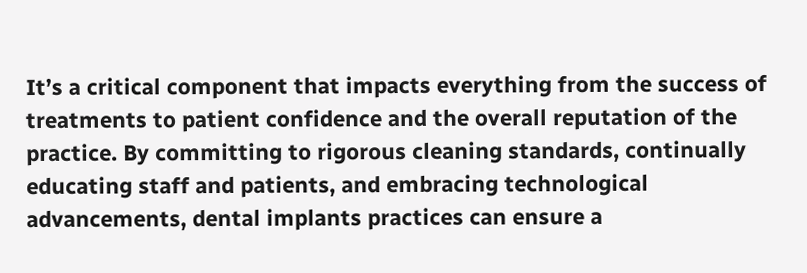It’s a critical component that impacts everything from the success of treatments to patient confidence and the overall reputation of the practice. By committing to rigorous cleaning standards, continually educating staff and patients, and embracing technological advancements, dental implants practices can ensure a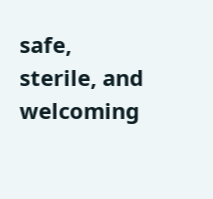safe, sterile, and welcoming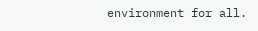environment for all.